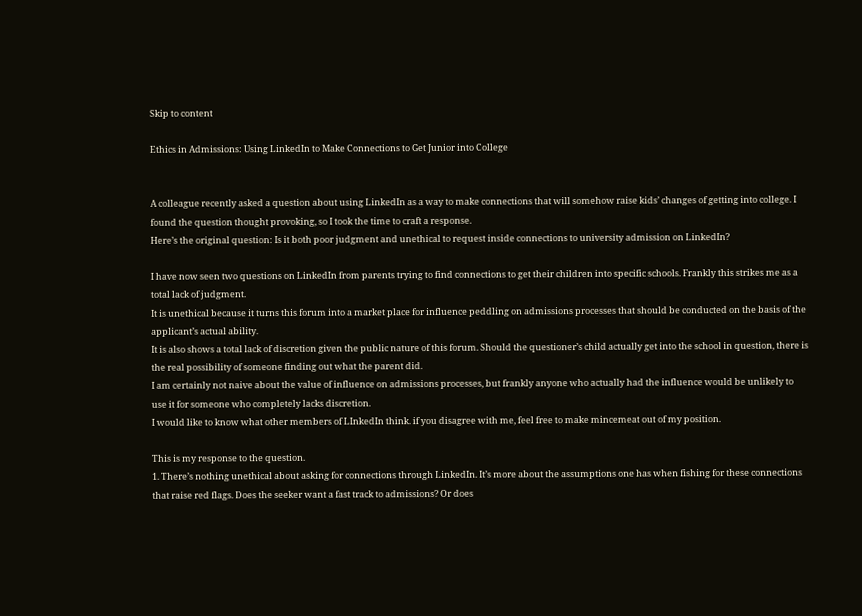Skip to content

Ethics in Admissions: Using LinkedIn to Make Connections to Get Junior into College


A colleague recently asked a question about using LinkedIn as a way to make connections that will somehow raise kids’ changes of getting into college. I found the question thought provoking, so I took the time to craft a response.
Here’s the original question: Is it both poor judgment and unethical to request inside connections to university admission on LinkedIn?

I have now seen two questions on LinkedIn from parents trying to find connections to get their children into specific schools. Frankly this strikes me as a total lack of judgment.
It is unethical because it turns this forum into a market place for influence peddling on admissions processes that should be conducted on the basis of the applicant’s actual ability.
It is also shows a total lack of discretion given the public nature of this forum. Should the questioner’s child actually get into the school in question, there is the real possibility of someone finding out what the parent did.
I am certainly not naive about the value of influence on admissions processes, but frankly anyone who actually had the influence would be unlikely to use it for someone who completely lacks discretion.
I would like to know what other members of LInkedIn think. if you disagree with me, feel free to make mincemeat out of my position.

This is my response to the question.
1. There’s nothing unethical about asking for connections through LinkedIn. It’s more about the assumptions one has when fishing for these connections that raise red flags. Does the seeker want a fast track to admissions? Or does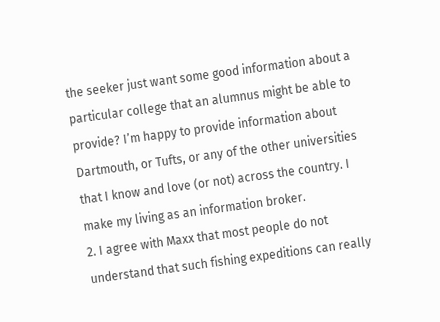the seeker just want some good information about a particular college that an alumnus might be able to provide? I’m happy to provide information about Dartmouth, or Tufts, or any of the other universities that I know and love (or not) across the country. I make my living as an information broker.
2. I agree with Maxx that most people do not understand that such fishing expeditions can really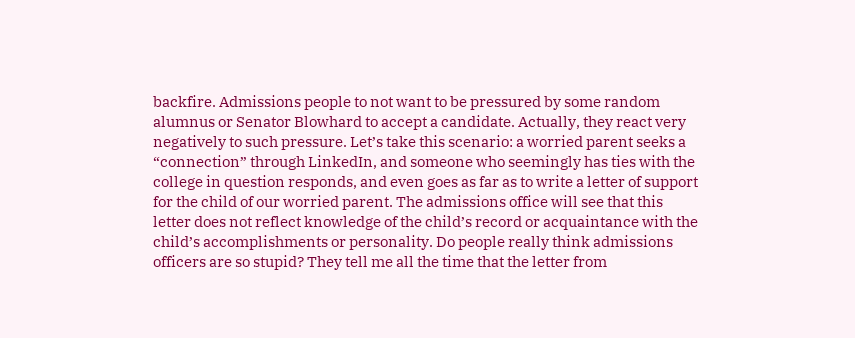backfire. Admissions people to not want to be pressured by some random alumnus or Senator Blowhard to accept a candidate. Actually, they react very negatively to such pressure. Let’s take this scenario: a worried parent seeks a “connection” through LinkedIn, and someone who seemingly has ties with the college in question responds, and even goes as far as to write a letter of support for the child of our worried parent. The admissions office will see that this letter does not reflect knowledge of the child’s record or acquaintance with the child’s accomplishments or personality. Do people really think admissions officers are so stupid? They tell me all the time that the letter from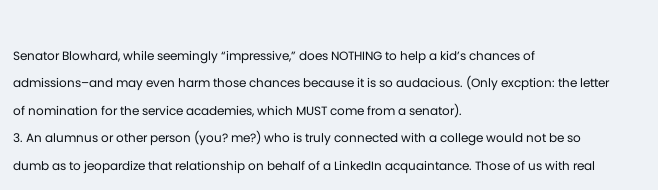Senator Blowhard, while seemingly “impressive,” does NOTHING to help a kid’s chances of admissions–and may even harm those chances because it is so audacious. (Only excption: the letter of nomination for the service academies, which MUST come from a senator).
3. An alumnus or other person (you? me?) who is truly connected with a college would not be so dumb as to jeopardize that relationship on behalf of a LinkedIn acquaintance. Those of us with real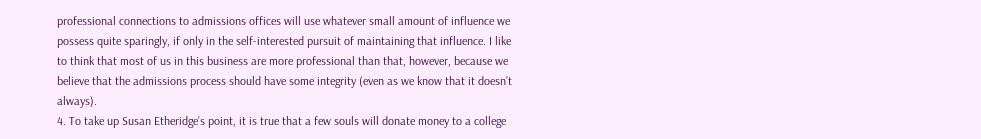professional connections to admissions offices will use whatever small amount of influence we possess quite sparingly, if only in the self-interested pursuit of maintaining that influence. I like to think that most of us in this business are more professional than that, however, because we believe that the admissions process should have some integrity (even as we know that it doesn’t always).
4. To take up Susan Etheridge’s point, it is true that a few souls will donate money to a college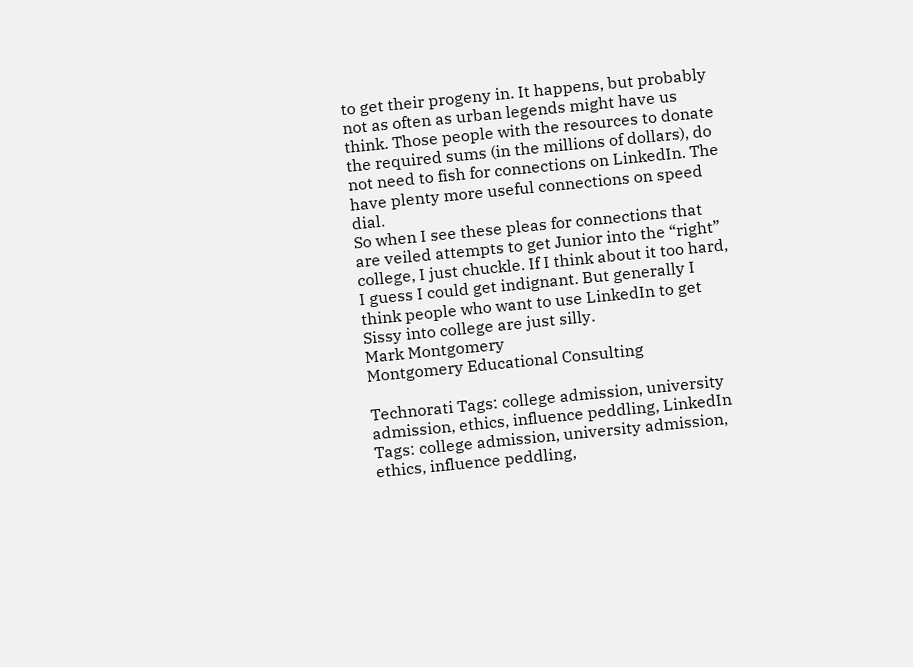to get their progeny in. It happens, but probably not as often as urban legends might have us think. Those people with the resources to donate the required sums (in the millions of dollars), do not need to fish for connections on LinkedIn. The have plenty more useful connections on speed dial.
So when I see these pleas for connections that are veiled attempts to get Junior into the “right” college, I just chuckle. If I think about it too hard, I guess I could get indignant. But generally I think people who want to use LinkedIn to get Sissy into college are just silly.
Mark Montgomery
Montgomery Educational Consulting

Technorati Tags: college admission, university admission, ethics, influence peddling, LinkedIn Tags: college admission, university admission, ethics, influence peddling,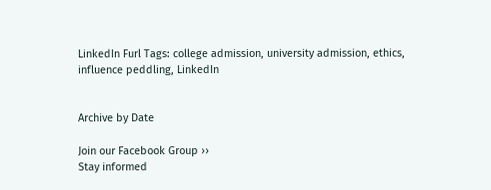LinkedIn Furl Tags: college admission, university admission, ethics, influence peddling, LinkedIn


Archive by Date

Join our Facebook Group ››
Stay informed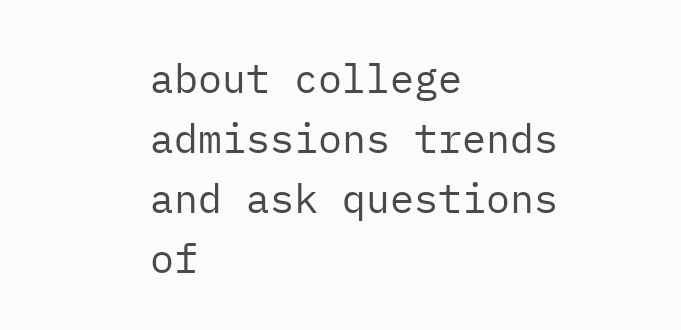about college admissions trends and ask questions of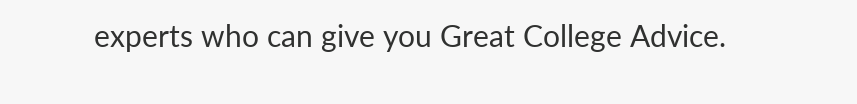experts who can give you Great College Advice.